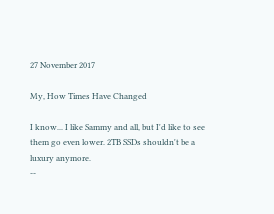27 November 2017

My, How Times Have Changed

I know... I like Sammy and all, but I'd like to see them go even lower. 2TB SSDs shouldn't be a luxury anymore.
--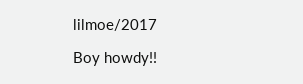lilmoe/2017

Boy howdy!!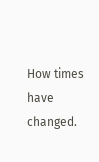How times have changed.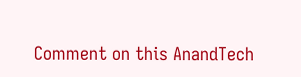Comment on this AnandTech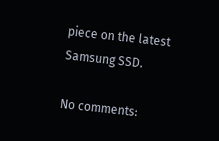piece on the latest Samsung SSD.

No comments: